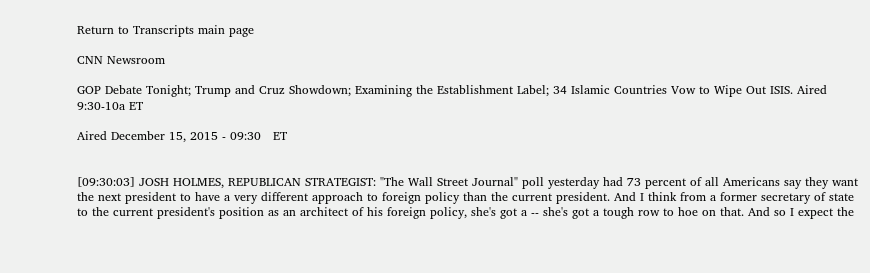Return to Transcripts main page

CNN Newsroom

GOP Debate Tonight; Trump and Cruz Showdown; Examining the Establishment Label; 34 Islamic Countries Vow to Wipe Out ISIS. Aired 9:30-10a ET

Aired December 15, 2015 - 09:30   ET


[09:30:03] JOSH HOLMES, REPUBLICAN STRATEGIST: "The Wall Street Journal" poll yesterday had 73 percent of all Americans say they want the next president to have a very different approach to foreign policy than the current president. And I think from a former secretary of state to the current president's position as an architect of his foreign policy, she's got a -- she's got a tough row to hoe on that. And so I expect the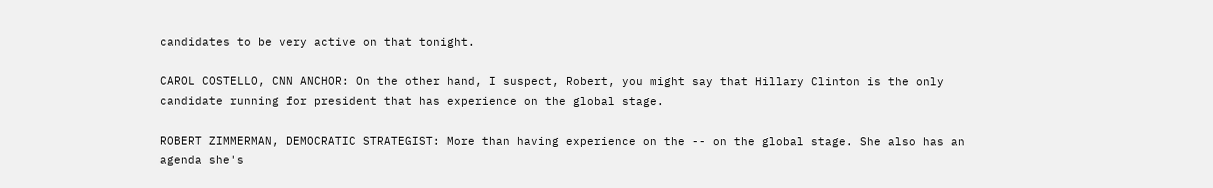candidates to be very active on that tonight.

CAROL COSTELLO, CNN ANCHOR: On the other hand, I suspect, Robert, you might say that Hillary Clinton is the only candidate running for president that has experience on the global stage.

ROBERT ZIMMERMAN, DEMOCRATIC STRATEGIST: More than having experience on the -- on the global stage. She also has an agenda she's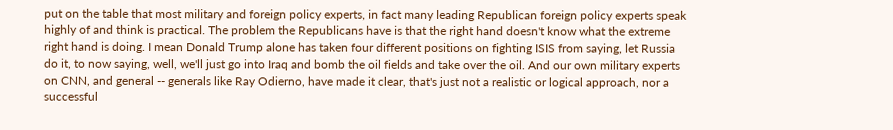put on the table that most military and foreign policy experts, in fact many leading Republican foreign policy experts speak highly of and think is practical. The problem the Republicans have is that the right hand doesn't know what the extreme right hand is doing. I mean Donald Trump alone has taken four different positions on fighting ISIS from saying, let Russia do it, to now saying, well, we'll just go into Iraq and bomb the oil fields and take over the oil. And our own military experts on CNN, and general -- generals like Ray Odierno, have made it clear, that's just not a realistic or logical approach, nor a successful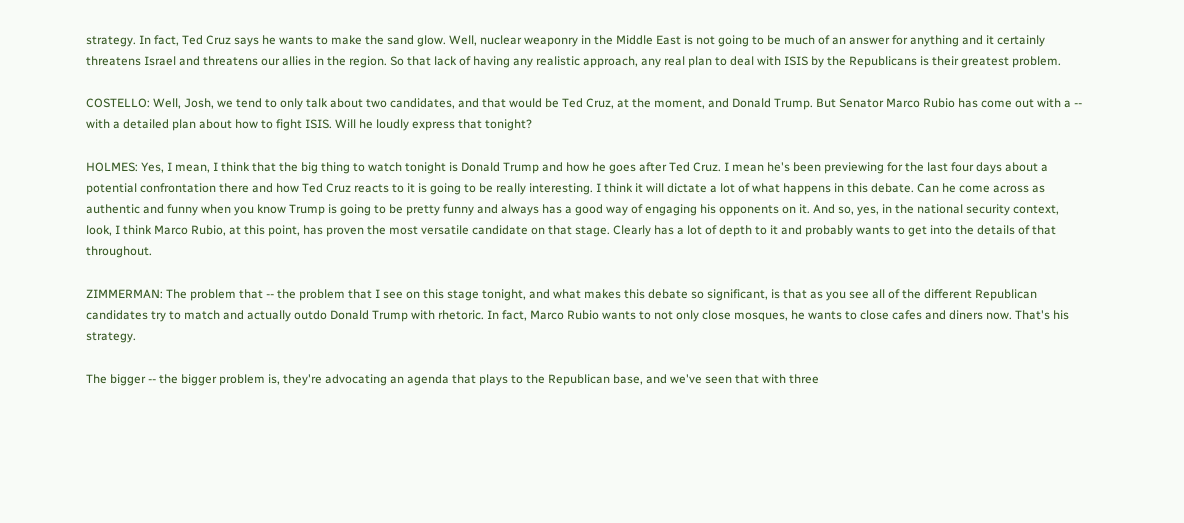strategy. In fact, Ted Cruz says he wants to make the sand glow. Well, nuclear weaponry in the Middle East is not going to be much of an answer for anything and it certainly threatens Israel and threatens our allies in the region. So that lack of having any realistic approach, any real plan to deal with ISIS by the Republicans is their greatest problem.

COSTELLO: Well, Josh, we tend to only talk about two candidates, and that would be Ted Cruz, at the moment, and Donald Trump. But Senator Marco Rubio has come out with a -- with a detailed plan about how to fight ISIS. Will he loudly express that tonight?

HOLMES: Yes, I mean, I think that the big thing to watch tonight is Donald Trump and how he goes after Ted Cruz. I mean he's been previewing for the last four days about a potential confrontation there and how Ted Cruz reacts to it is going to be really interesting. I think it will dictate a lot of what happens in this debate. Can he come across as authentic and funny when you know Trump is going to be pretty funny and always has a good way of engaging his opponents on it. And so, yes, in the national security context, look, I think Marco Rubio, at this point, has proven the most versatile candidate on that stage. Clearly has a lot of depth to it and probably wants to get into the details of that throughout.

ZIMMERMAN: The problem that -- the problem that I see on this stage tonight, and what makes this debate so significant, is that as you see all of the different Republican candidates try to match and actually outdo Donald Trump with rhetoric. In fact, Marco Rubio wants to not only close mosques, he wants to close cafes and diners now. That's his strategy.

The bigger -- the bigger problem is, they're advocating an agenda that plays to the Republican base, and we've seen that with three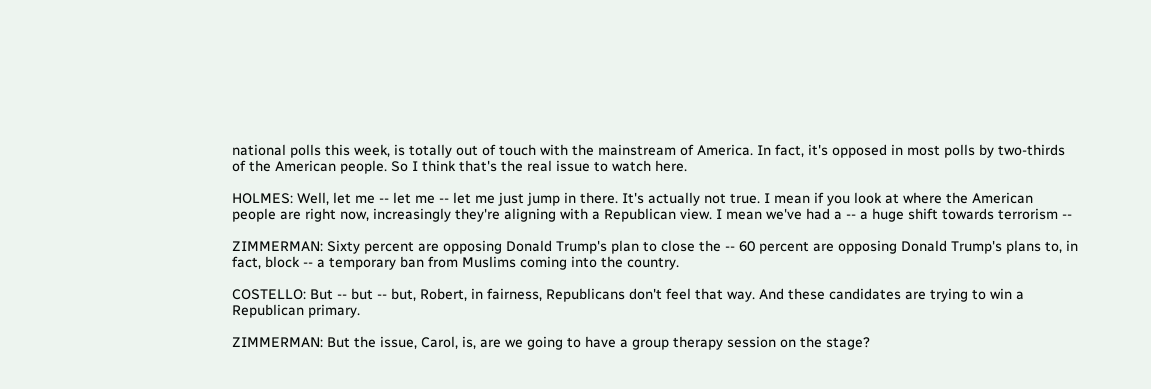national polls this week, is totally out of touch with the mainstream of America. In fact, it's opposed in most polls by two-thirds of the American people. So I think that's the real issue to watch here.

HOLMES: Well, let me -- let me -- let me just jump in there. It's actually not true. I mean if you look at where the American people are right now, increasingly they're aligning with a Republican view. I mean we've had a -- a huge shift towards terrorism --

ZIMMERMAN: Sixty percent are opposing Donald Trump's plan to close the -- 60 percent are opposing Donald Trump's plans to, in fact, block -- a temporary ban from Muslims coming into the country.

COSTELLO: But -- but -- but, Robert, in fairness, Republicans don't feel that way. And these candidates are trying to win a Republican primary.

ZIMMERMAN: But the issue, Carol, is, are we going to have a group therapy session on the stage?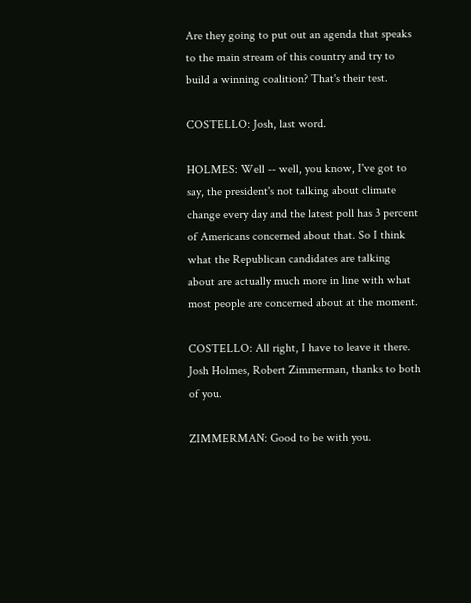Are they going to put out an agenda that speaks to the main stream of this country and try to build a winning coalition? That's their test.

COSTELLO: Josh, last word.

HOLMES: Well -- well, you know, I've got to say, the president's not talking about climate change every day and the latest poll has 3 percent of Americans concerned about that. So I think what the Republican candidates are talking about are actually much more in line with what most people are concerned about at the moment.

COSTELLO: All right, I have to leave it there. Josh Holmes, Robert Zimmerman, thanks to both of you.

ZIMMERMAN: Good to be with you.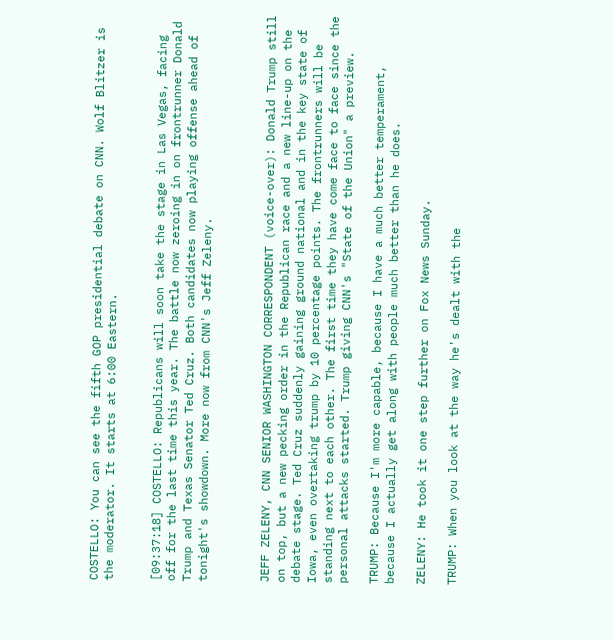COSTELLO: You can see the fifth GOP presidential debate on CNN. Wolf Blitzer is the moderator. It starts at 6:00 Eastern.


[09:37:18] COSTELLO: Republicans will soon take the stage in Las Vegas, facing off for the last time this year. The battle now zeroing in on frontrunner Donald Trump and Texas Senator Ted Cruz. Both candidates now playing offense ahead of tonight's showdown. More now from CNN's Jeff Zeleny.



JEFF ZELENY, CNN SENIOR WASHINGTON CORRESPONDENT (voice-over): Donald Trump still on top, but a new pecking order in the Republican race and a new line-up on the debate stage. Ted Cruz suddenly gaining ground national and in the key state of Iowa, even overtaking trump by 10 percentage points. The frontrunners will be standing next to each other. The first time they have come face to face since the personal attacks started. Trump giving CNN's "State of the Union" a preview.

TRUMP: Because I'm more capable, because I have a much better temperament, because I actually get along with people much better than he does.

ZELENY: He took it one step further on Fox News Sunday.

TRUMP: When you look at the way he's dealt with the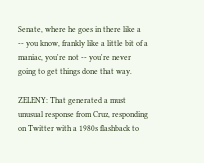Senate, where he goes in there like a -- you know, frankly like a little bit of a maniac, you're not -- you're never going to get things done that way.

ZELENY: That generated a must unusual response from Cruz, responding on Twitter with a 1980s flashback to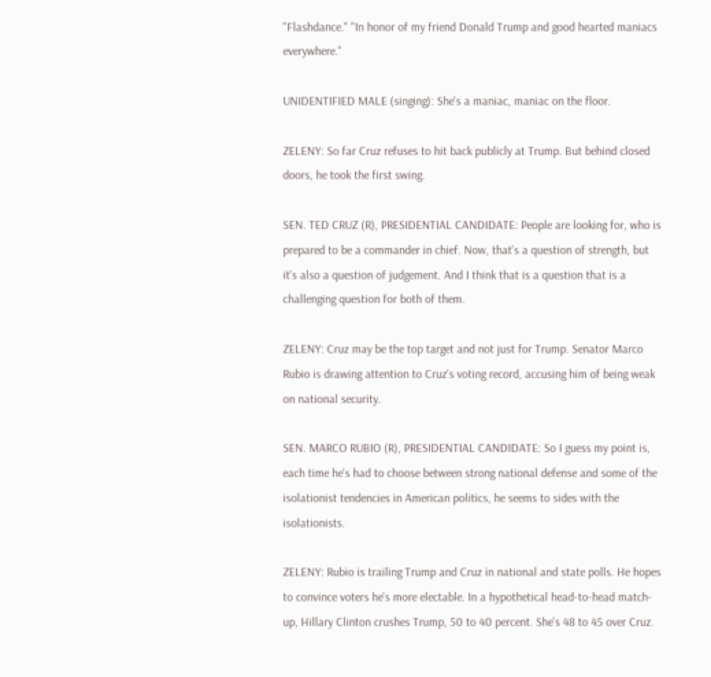"Flashdance." "In honor of my friend Donald Trump and good hearted maniacs everywhere."

UNIDENTIFIED MALE (singing): She's a maniac, maniac on the floor.

ZELENY: So far Cruz refuses to hit back publicly at Trump. But behind closed doors, he took the first swing.

SEN. TED CRUZ (R), PRESIDENTIAL CANDIDATE: People are looking for, who is prepared to be a commander in chief. Now, that's a question of strength, but it's also a question of judgement. And I think that is a question that is a challenging question for both of them.

ZELENY: Cruz may be the top target and not just for Trump. Senator Marco Rubio is drawing attention to Cruz's voting record, accusing him of being weak on national security.

SEN. MARCO RUBIO (R), PRESIDENTIAL CANDIDATE: So I guess my point is, each time he's had to choose between strong national defense and some of the isolationist tendencies in American politics, he seems to sides with the isolationists.

ZELENY: Rubio is trailing Trump and Cruz in national and state polls. He hopes to convince voters he's more electable. In a hypothetical head-to-head match-up, Hillary Clinton crushes Trump, 50 to 40 percent. She's 48 to 45 over Cruz.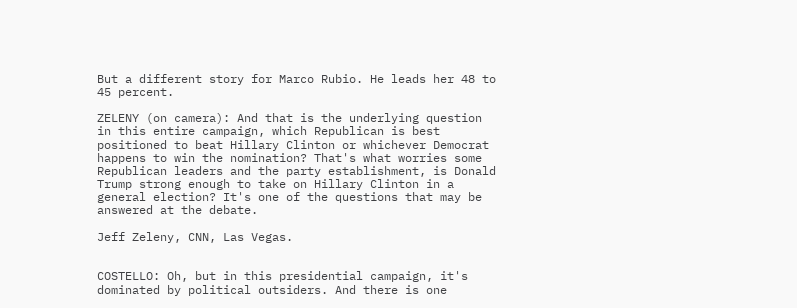But a different story for Marco Rubio. He leads her 48 to 45 percent.

ZELENY (on camera): And that is the underlying question in this entire campaign, which Republican is best positioned to beat Hillary Clinton or whichever Democrat happens to win the nomination? That's what worries some Republican leaders and the party establishment, is Donald Trump strong enough to take on Hillary Clinton in a general election? It's one of the questions that may be answered at the debate.

Jeff Zeleny, CNN, Las Vegas.


COSTELLO: Oh, but in this presidential campaign, it's dominated by political outsiders. And there is one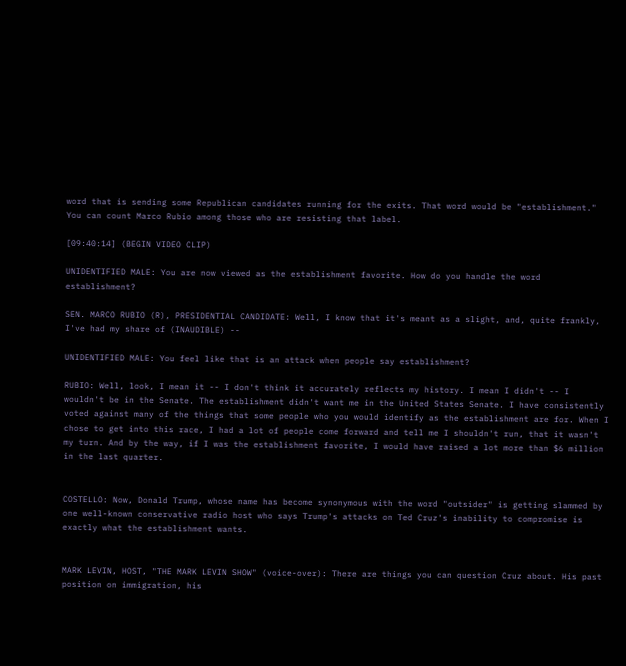word that is sending some Republican candidates running for the exits. That word would be "establishment." You can count Marco Rubio among those who are resisting that label.

[09:40:14] (BEGIN VIDEO CLIP)

UNIDENTIFIED MALE: You are now viewed as the establishment favorite. How do you handle the word establishment?

SEN. MARCO RUBIO (R), PRESIDENTIAL CANDIDATE: Well, I know that it's meant as a slight, and, quite frankly, I've had my share of (INAUDIBLE) --

UNIDENTIFIED MALE: You feel like that is an attack when people say establishment?

RUBIO: Well, look, I mean it -- I don't think it accurately reflects my history. I mean I didn't -- I wouldn't be in the Senate. The establishment didn't want me in the United States Senate. I have consistently voted against many of the things that some people who you would identify as the establishment are for. When I chose to get into this race, I had a lot of people come forward and tell me I shouldn't run, that it wasn't my turn. And by the way, if I was the establishment favorite, I would have raised a lot more than $6 million in the last quarter.


COSTELLO: Now, Donald Trump, whose name has become synonymous with the word "outsider" is getting slammed by one well-known conservative radio host who says Trump's attacks on Ted Cruz's inability to compromise is exactly what the establishment wants.


MARK LEVIN, HOST, "THE MARK LEVIN SHOW" (voice-over): There are things you can question Cruz about. His past position on immigration, his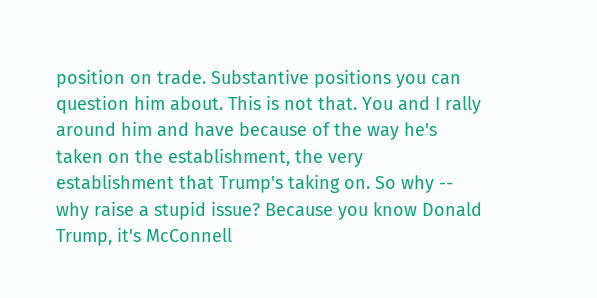position on trade. Substantive positions you can question him about. This is not that. You and I rally around him and have because of the way he's taken on the establishment, the very establishment that Trump's taking on. So why -- why raise a stupid issue? Because you know Donald Trump, it's McConnell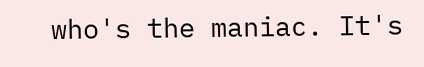who's the maniac. It's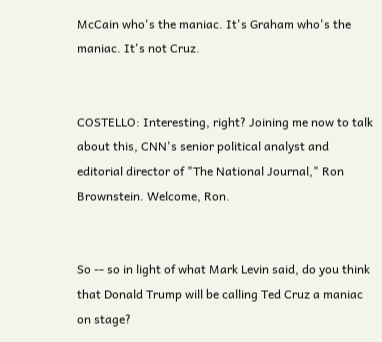McCain who's the maniac. It's Graham who's the maniac. It's not Cruz.


COSTELLO: Interesting, right? Joining me now to talk about this, CNN's senior political analyst and editorial director of "The National Journal," Ron Brownstein. Welcome, Ron.


So -- so in light of what Mark Levin said, do you think that Donald Trump will be calling Ted Cruz a maniac on stage?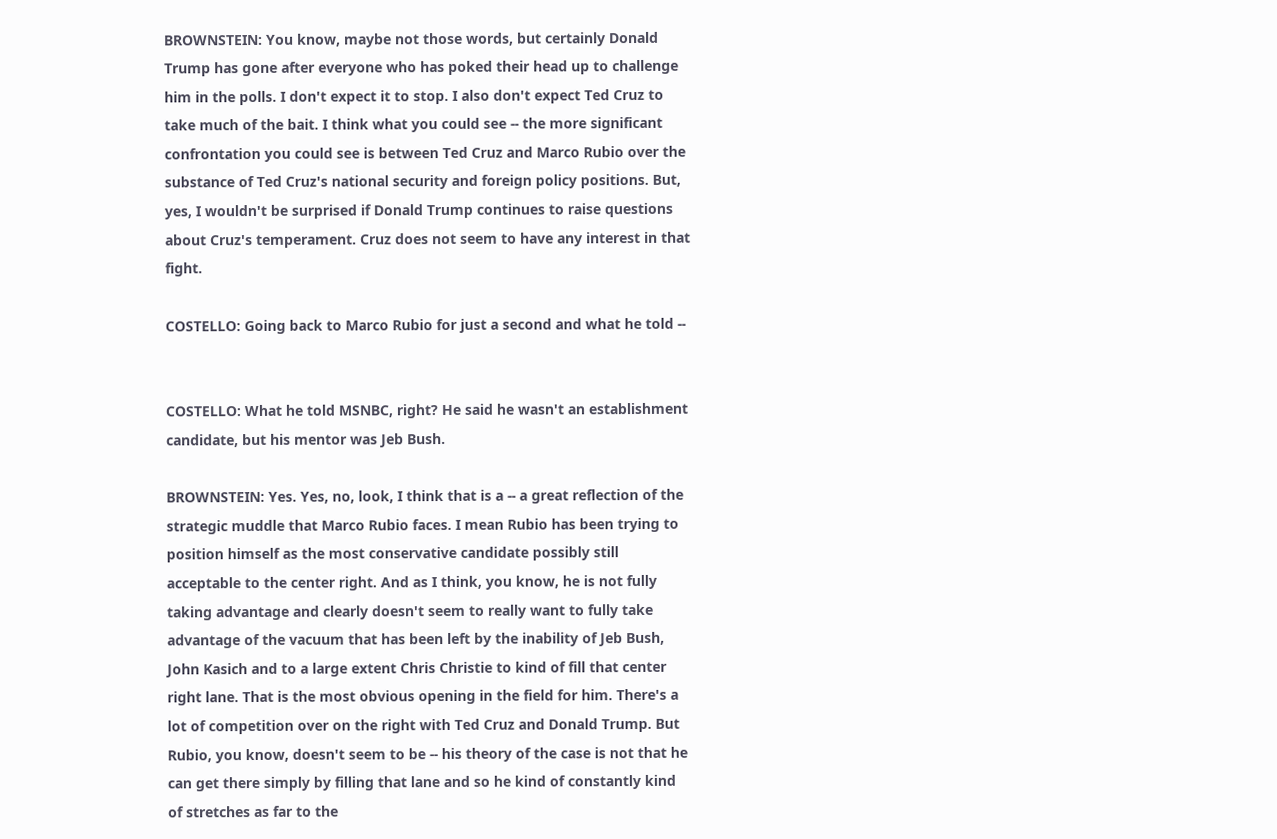BROWNSTEIN: You know, maybe not those words, but certainly Donald Trump has gone after everyone who has poked their head up to challenge him in the polls. I don't expect it to stop. I also don't expect Ted Cruz to take much of the bait. I think what you could see -- the more significant confrontation you could see is between Ted Cruz and Marco Rubio over the substance of Ted Cruz's national security and foreign policy positions. But, yes, I wouldn't be surprised if Donald Trump continues to raise questions about Cruz's temperament. Cruz does not seem to have any interest in that fight.

COSTELLO: Going back to Marco Rubio for just a second and what he told --


COSTELLO: What he told MSNBC, right? He said he wasn't an establishment candidate, but his mentor was Jeb Bush.

BROWNSTEIN: Yes. Yes, no, look, I think that is a -- a great reflection of the strategic muddle that Marco Rubio faces. I mean Rubio has been trying to position himself as the most conservative candidate possibly still acceptable to the center right. And as I think, you know, he is not fully taking advantage and clearly doesn't seem to really want to fully take advantage of the vacuum that has been left by the inability of Jeb Bush, John Kasich and to a large extent Chris Christie to kind of fill that center right lane. That is the most obvious opening in the field for him. There's a lot of competition over on the right with Ted Cruz and Donald Trump. But Rubio, you know, doesn't seem to be -- his theory of the case is not that he can get there simply by filling that lane and so he kind of constantly kind of stretches as far to the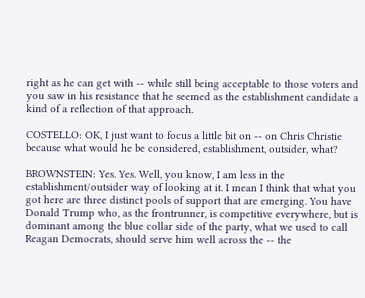right as he can get with -- while still being acceptable to those voters and you saw in his resistance that he seemed as the establishment candidate a kind of a reflection of that approach.

COSTELLO: OK, I just want to focus a little bit on -- on Chris Christie because what would he be considered, establishment, outsider, what?

BROWNSTEIN: Yes. Yes. Well, you know, I am less in the establishment/outsider way of looking at it. I mean I think that what you got here are three distinct pools of support that are emerging. You have Donald Trump who, as the frontrunner, is competitive everywhere, but is dominant among the blue collar side of the party, what we used to call Reagan Democrats, should serve him well across the -- the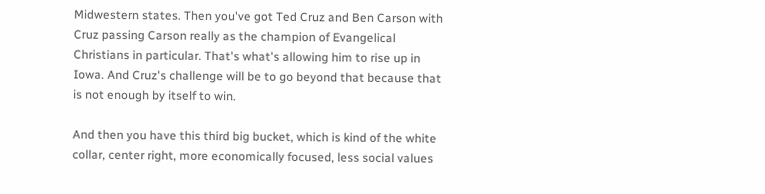Midwestern states. Then you've got Ted Cruz and Ben Carson with Cruz passing Carson really as the champion of Evangelical Christians in particular. That's what's allowing him to rise up in Iowa. And Cruz's challenge will be to go beyond that because that is not enough by itself to win.

And then you have this third big bucket, which is kind of the white collar, center right, more economically focused, less social values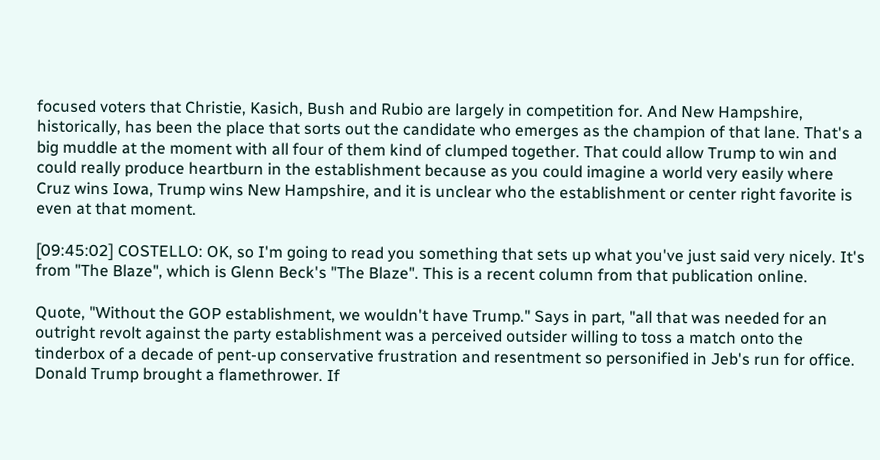focused voters that Christie, Kasich, Bush and Rubio are largely in competition for. And New Hampshire, historically, has been the place that sorts out the candidate who emerges as the champion of that lane. That's a big muddle at the moment with all four of them kind of clumped together. That could allow Trump to win and could really produce heartburn in the establishment because as you could imagine a world very easily where Cruz wins Iowa, Trump wins New Hampshire, and it is unclear who the establishment or center right favorite is even at that moment.

[09:45:02] COSTELLO: OK, so I'm going to read you something that sets up what you've just said very nicely. It's from "The Blaze", which is Glenn Beck's "The Blaze". This is a recent column from that publication online.

Quote, "Without the GOP establishment, we wouldn't have Trump." Says in part, "all that was needed for an outright revolt against the party establishment was a perceived outsider willing to toss a match onto the tinderbox of a decade of pent-up conservative frustration and resentment so personified in Jeb's run for office. Donald Trump brought a flamethrower. If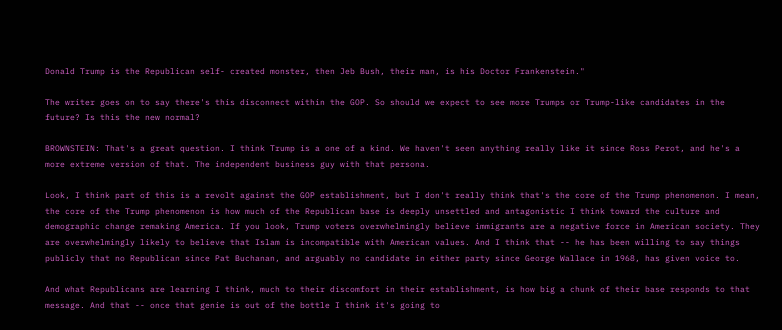Donald Trump is the Republican self- created monster, then Jeb Bush, their man, is his Doctor Frankenstein."

The writer goes on to say there's this disconnect within the GOP. So should we expect to see more Trumps or Trump-like candidates in the future? Is this the new normal?

BROWNSTEIN: That's a great question. I think Trump is a one of a kind. We haven't seen anything really like it since Ross Perot, and he's a more extreme version of that. The independent business guy with that persona.

Look, I think part of this is a revolt against the GOP establishment, but I don't really think that's the core of the Trump phenomenon. I mean, the core of the Trump phenomenon is how much of the Republican base is deeply unsettled and antagonistic I think toward the culture and demographic change remaking America. If you look, Trump voters overwhelmingly believe immigrants are a negative force in American society. They are overwhelmingly likely to believe that Islam is incompatible with American values. And I think that -- he has been willing to say things publicly that no Republican since Pat Buchanan, and arguably no candidate in either party since George Wallace in 1968, has given voice to.

And what Republicans are learning I think, much to their discomfort in their establishment, is how big a chunk of their base responds to that message. And that -- once that genie is out of the bottle I think it's going to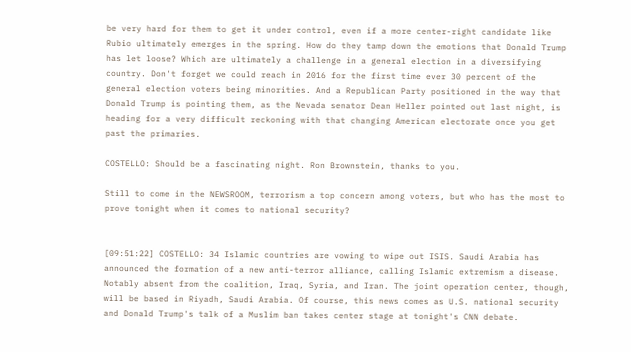be very hard for them to get it under control, even if a more center-right candidate like Rubio ultimately emerges in the spring. How do they tamp down the emotions that Donald Trump has let loose? Which are ultimately a challenge in a general election in a diversifying country. Don't forget we could reach in 2016 for the first time ever 30 percent of the general election voters being minorities. And a Republican Party positioned in the way that Donald Trump is pointing them, as the Nevada senator Dean Heller pointed out last night, is heading for a very difficult reckoning with that changing American electorate once you get past the primaries.

COSTELLO: Should be a fascinating night. Ron Brownstein, thanks to you.

Still to come in the NEWSROOM, terrorism a top concern among voters, but who has the most to prove tonight when it comes to national security?


[09:51:22] COSTELLO: 34 Islamic countries are vowing to wipe out ISIS. Saudi Arabia has announced the formation of a new anti-terror alliance, calling Islamic extremism a disease. Notably absent from the coalition, Iraq, Syria, and Iran. The joint operation center, though, will be based in Riyadh, Saudi Arabia. Of course, this news comes as U.S. national security and Donald Trump's talk of a Muslim ban takes center stage at tonight's CNN debate.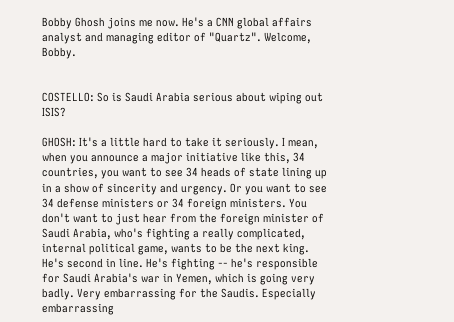Bobby Ghosh joins me now. He's a CNN global affairs analyst and managing editor of "Quartz". Welcome, Bobby.


COSTELLO: So is Saudi Arabia serious about wiping out ISIS?

GHOSH: It's a little hard to take it seriously. I mean, when you announce a major initiative like this, 34 countries, you want to see 34 heads of state lining up in a show of sincerity and urgency. Or you want to see 34 defense ministers or 34 foreign ministers. You don't want to just hear from the foreign minister of Saudi Arabia, who's fighting a really complicated, internal political game, wants to be the next king. He's second in line. He's fighting -- he's responsible for Saudi Arabia's war in Yemen, which is going very badly. Very embarrassing for the Saudis. Especially embarrassing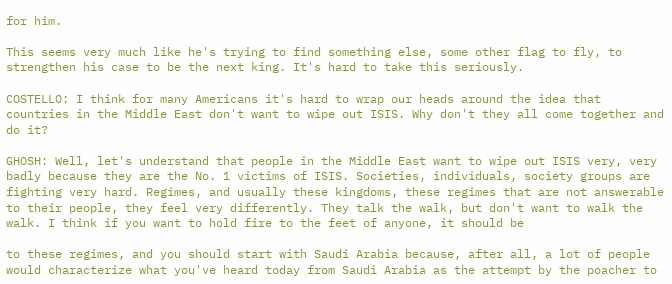for him.

This seems very much like he's trying to find something else, some other flag to fly, to strengthen his case to be the next king. It's hard to take this seriously.

COSTELLO: I think for many Americans it's hard to wrap our heads around the idea that countries in the Middle East don't want to wipe out ISIS. Why don't they all come together and do it?

GHOSH: Well, let's understand that people in the Middle East want to wipe out ISIS very, very badly because they are the No. 1 victims of ISIS. Societies, individuals, society groups are fighting very hard. Regimes, and usually these kingdoms, these regimes that are not answerable to their people, they feel very differently. They talk the walk, but don't want to walk the walk. I think if you want to hold fire to the feet of anyone, it should be

to these regimes, and you should start with Saudi Arabia because, after all, a lot of people would characterize what you've heard today from Saudi Arabia as the attempt by the poacher to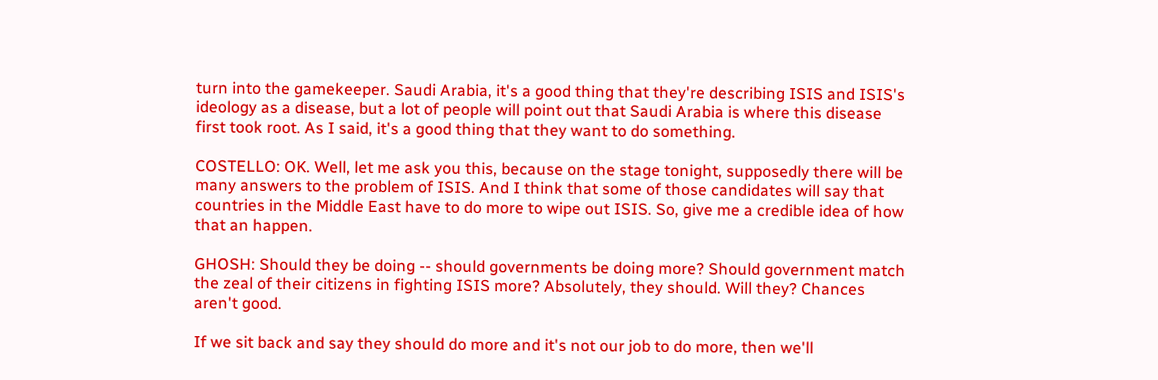turn into the gamekeeper. Saudi Arabia, it's a good thing that they're describing ISIS and ISIS's ideology as a disease, but a lot of people will point out that Saudi Arabia is where this disease first took root. As I said, it's a good thing that they want to do something.

COSTELLO: OK. Well, let me ask you this, because on the stage tonight, supposedly there will be many answers to the problem of ISIS. And I think that some of those candidates will say that countries in the Middle East have to do more to wipe out ISIS. So, give me a credible idea of how that an happen.

GHOSH: Should they be doing -- should governments be doing more? Should government match the zeal of their citizens in fighting ISIS more? Absolutely, they should. Will they? Chances aren't good.

If we sit back and say they should do more and it's not our job to do more, then we'll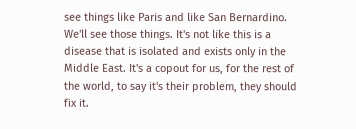see things like Paris and like San Bernardino. We'll see those things. It's not like this is a disease that is isolated and exists only in the Middle East. It's a copout for us, for the rest of the world, to say it's their problem, they should fix it.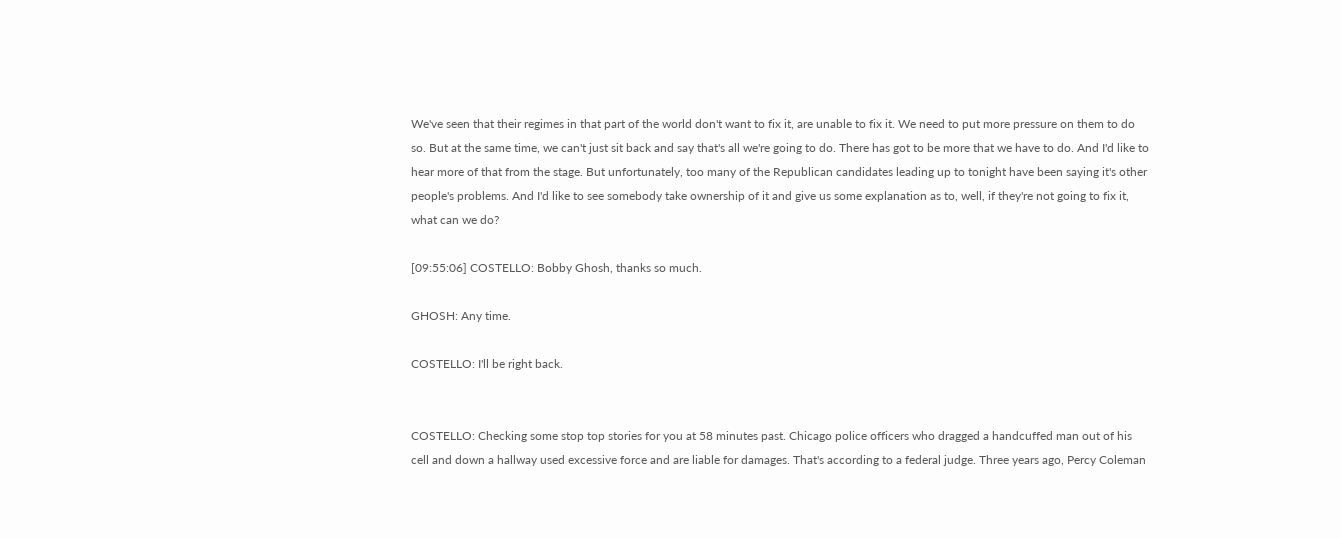We've seen that their regimes in that part of the world don't want to fix it, are unable to fix it. We need to put more pressure on them to do so. But at the same time, we can't just sit back and say that's all we're going to do. There has got to be more that we have to do. And I'd like to hear more of that from the stage. But unfortunately, too many of the Republican candidates leading up to tonight have been saying it's other people's problems. And I'd like to see somebody take ownership of it and give us some explanation as to, well, if they're not going to fix it, what can we do?

[09:55:06] COSTELLO: Bobby Ghosh, thanks so much.

GHOSH: Any time.

COSTELLO: I'll be right back.


COSTELLO: Checking some stop top stories for you at 58 minutes past. Chicago police officers who dragged a handcuffed man out of his cell and down a hallway used excessive force and are liable for damages. That's according to a federal judge. Three years ago, Percy Coleman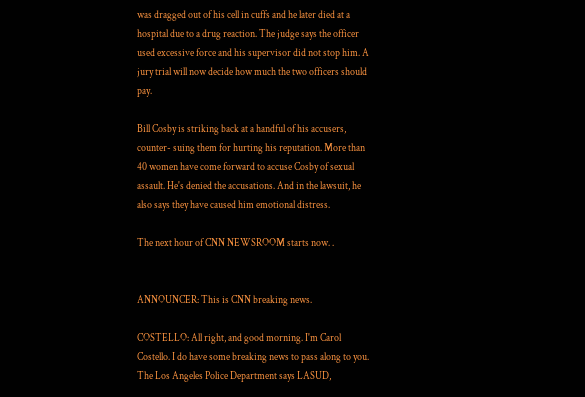was dragged out of his cell in cuffs and he later died at a hospital due to a drug reaction. The judge says the officer used excessive force and his supervisor did not stop him. A jury trial will now decide how much the two officers should pay.

Bill Cosby is striking back at a handful of his accusers, counter- suing them for hurting his reputation. More than 40 women have come forward to accuse Cosby of sexual assault. He's denied the accusations. And in the lawsuit, he also says they have caused him emotional distress.

The next hour of CNN NEWSROOM starts now. .


ANNOUNCER: This is CNN breaking news.

COSTELLO: All right, and good morning. I'm Carol Costello. I do have some breaking news to pass along to you. The Los Angeles Police Department says LASUD,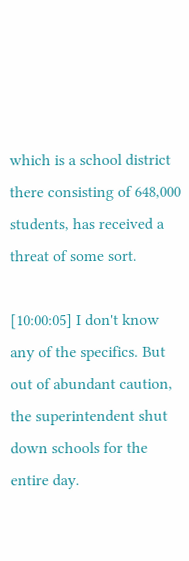which is a school district there consisting of 648,000 students, has received a threat of some sort.

[10:00:05] I don't know any of the specifics. But out of abundant caution, the superintendent shut down schools for the entire day.